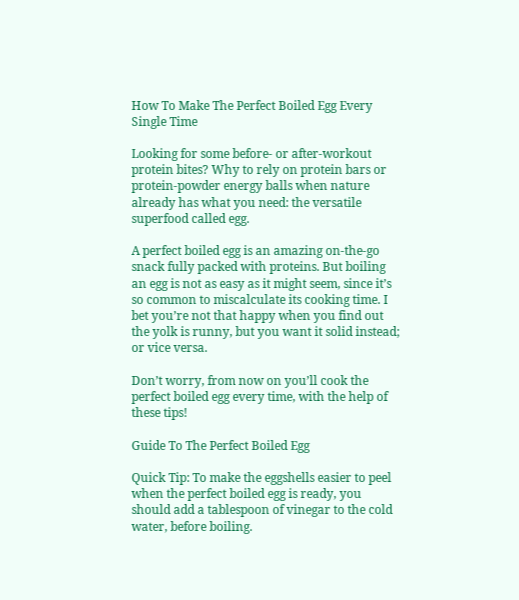How To Make The Perfect Boiled Egg Every Single Time

Looking for some before- or after-workout protein bites? Why to rely on protein bars or protein-powder energy balls when nature already has what you need: the versatile superfood called egg.

A perfect boiled egg is an amazing on-the-go snack fully packed with proteins. But boiling an egg is not as easy as it might seem, since it’s so common to miscalculate its cooking time. I bet you’re not that happy when you find out the yolk is runny, but you want it solid instead; or vice versa.

Don’t worry, from now on you’ll cook the perfect boiled egg every time, with the help of these tips!

Guide To The Perfect Boiled Egg

Quick Tip: To make the eggshells easier to peel when the perfect boiled egg is ready, you should add a tablespoon of vinegar to the cold water, before boiling.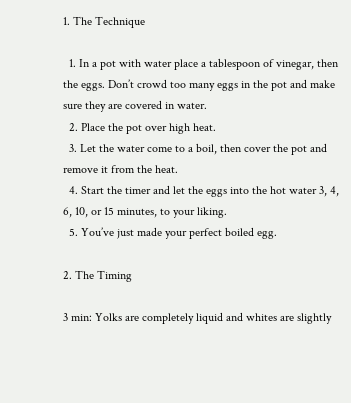1. The Technique

  1. In a pot with water place a tablespoon of vinegar, then the eggs. Don’t crowd too many eggs in the pot and make sure they are covered in water.
  2. Place the pot over high heat.
  3. Let the water come to a boil, then cover the pot and remove it from the heat.
  4. Start the timer and let the eggs into the hot water 3, 4, 6, 10, or 15 minutes, to your liking.
  5. You’ve just made your perfect boiled egg.

2. The Timing

3 min: Yolks are completely liquid and whites are slightly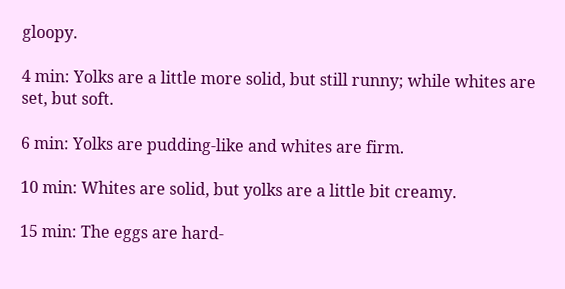gloopy.

4 min: Yolks are a little more solid, but still runny; while whites are set, but soft.

6 min: Yolks are pudding-like and whites are firm.

10 min: Whites are solid, but yolks are a little bit creamy.

15 min: The eggs are hard-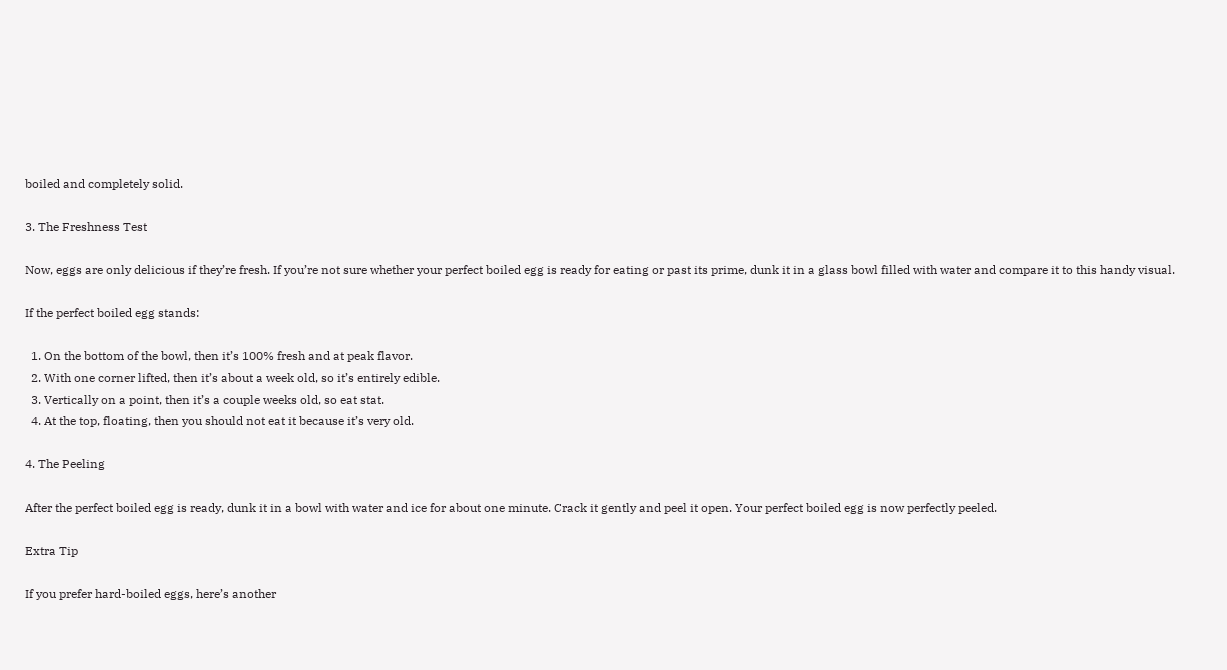boiled and completely solid.

3. The Freshness Test

Now, eggs are only delicious if they’re fresh. If you’re not sure whether your perfect boiled egg is ready for eating or past its prime, dunk it in a glass bowl filled with water and compare it to this handy visual.

If the perfect boiled egg stands:

  1. On the bottom of the bowl, then it’s 100% fresh and at peak flavor.
  2. With one corner lifted, then it’s about a week old, so it’s entirely edible.
  3. Vertically on a point, then it’s a couple weeks old, so eat stat.
  4. At the top, floating, then you should not eat it because it’s very old.

4. The Peeling

After the perfect boiled egg is ready, dunk it in a bowl with water and ice for about one minute. Crack it gently and peel it open. Your perfect boiled egg is now perfectly peeled.

Extra Tip

If you prefer hard-boiled eggs, here’s another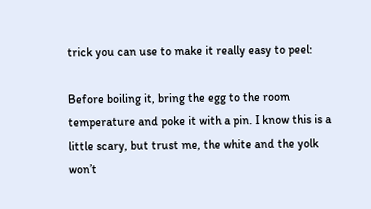trick you can use to make it really easy to peel:

Before boiling it, bring the egg to the room temperature and poke it with a pin. I know this is a little scary, but trust me, the white and the yolk won’t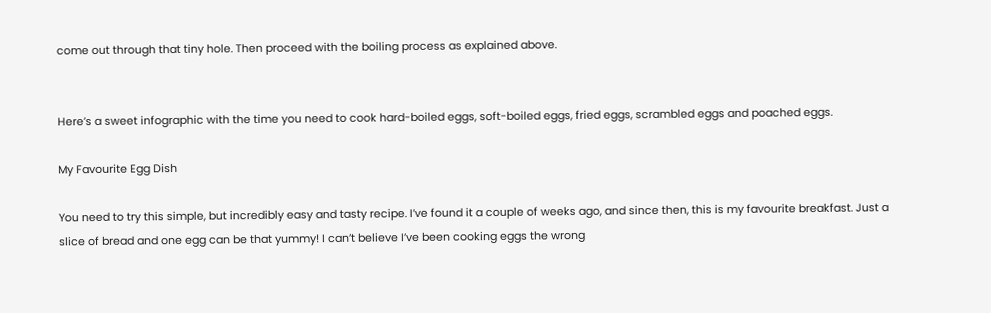come out through that tiny hole. Then proceed with the boiling process as explained above.


Here’s a sweet infographic with the time you need to cook hard-boiled eggs, soft-boiled eggs, fried eggs, scrambled eggs and poached eggs.

My Favourite Egg Dish

You need to try this simple, but incredibly easy and tasty recipe. I’ve found it a couple of weeks ago, and since then, this is my favourite breakfast. Just a slice of bread and one egg can be that yummy! I can’t believe I’ve been cooking eggs the wrong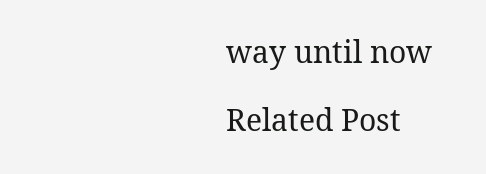way until now

Related Post